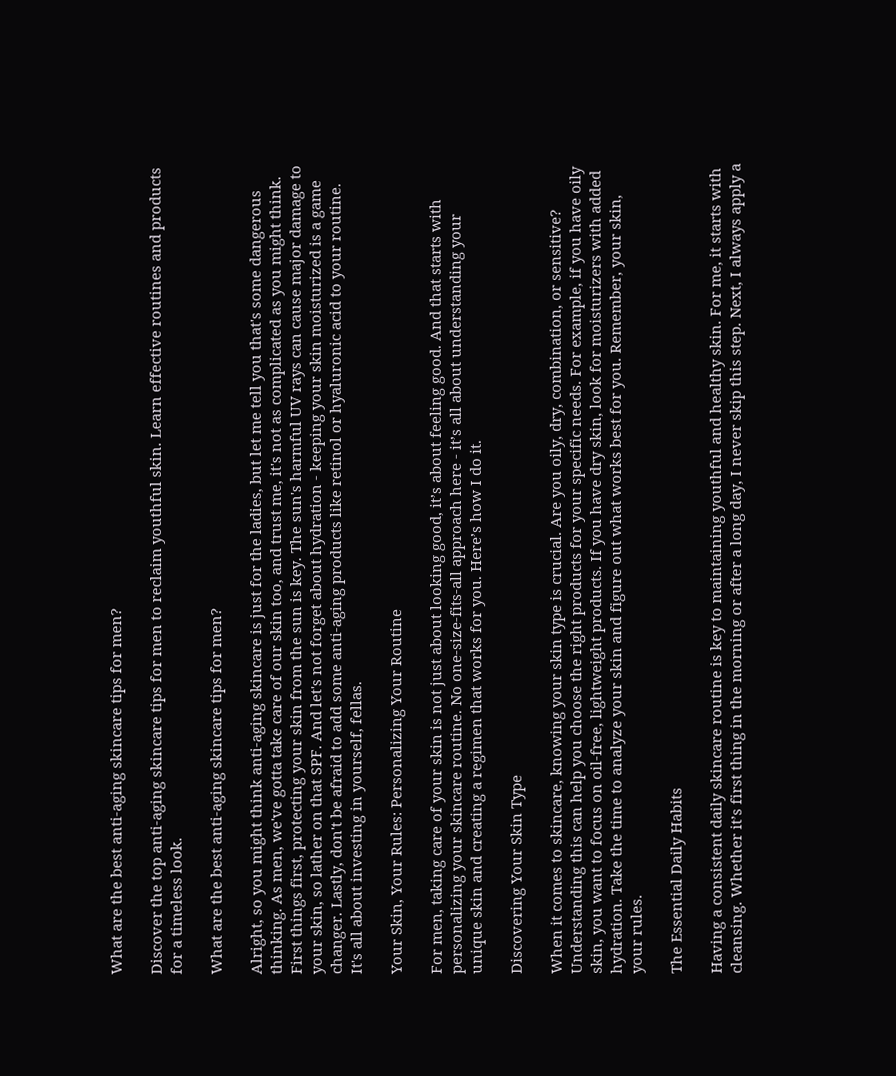What are the best anti-aging skincare tips for men?

Discover the top anti-aging skincare tips for men to reclaim youthful skin. Learn effective routines and products for a timeless look.

What are the best anti-aging skincare tips for men?

Alright, so you might think anti-aging skincare is just for the ladies, but let me tell you that's some dangerous thinking. As men, we've gotta take care of our skin too, and trust me, it's not as complicated as you might think. First things first, protecting your skin from the sun is key. The sun's harmful UV rays can cause major damage to your skin, so lather on that SPF. And let's not forget about hydration - keeping your skin moisturized is a game changer. Lastly, don't be afraid to add some anti-aging products like retinol or hyaluronic acid to your routine. It's all about investing in yourself, fellas.

Your Skin, Your Rules: Personalizing Your Routine

For men, taking care of your skin is not just about looking good, it’s about feeling good. And that starts with personalizing your skincare routine. No one-size-fits-all approach here - it’s all about understanding your unique skin and creating a regimen that works for you. Here’s how I do it.

Discovering Your Skin Type

When it comes to skincare, knowing your skin type is crucial. Are you oily, dry, combination, or sensitive? Understanding this can help you choose the right products for your specific needs. For example, if you have oily skin, you want to focus on oil-free, lightweight products. If you have dry skin, look for moisturizers with added hydration. Take the time to analyze your skin and figure out what works best for you. Remember, your skin, your rules.

The Essential Daily Habits

Having a consistent daily skincare routine is key to maintaining youthful and healthy skin. For me, it starts with cleansing. Whether it’s first thing in the morning or after a long day, I never skip this step. Next, I always apply a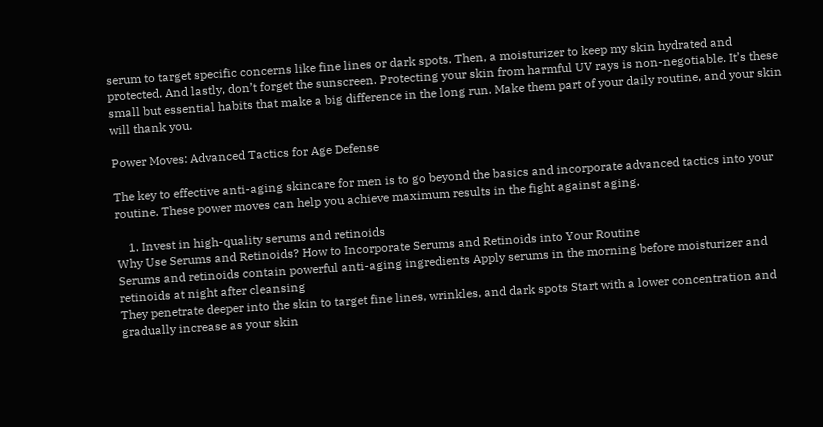serum to target specific concerns like fine lines or dark spots. Then, a moisturizer to keep my skin hydrated and protected. And lastly, don’t forget the sunscreen. Protecting your skin from harmful UV rays is non-negotiable. It’s these small but essential habits that make a big difference in the long run. Make them part of your daily routine, and your skin will thank you.

Power Moves: Advanced Tactics for Age Defense

The key to effective anti-aging skincare for men is to go beyond the basics and incorporate advanced tactics into your routine. These power moves can help you achieve maximum results in the fight against aging.

    1. Invest in high-quality serums and retinoids
Why Use Serums and Retinoids? How to Incorporate Serums and Retinoids into Your Routine
Serums and retinoids contain powerful anti-aging ingredients Apply serums in the morning before moisturizer and retinoids at night after cleansing
They penetrate deeper into the skin to target fine lines, wrinkles, and dark spots Start with a lower concentration and gradually increase as your skin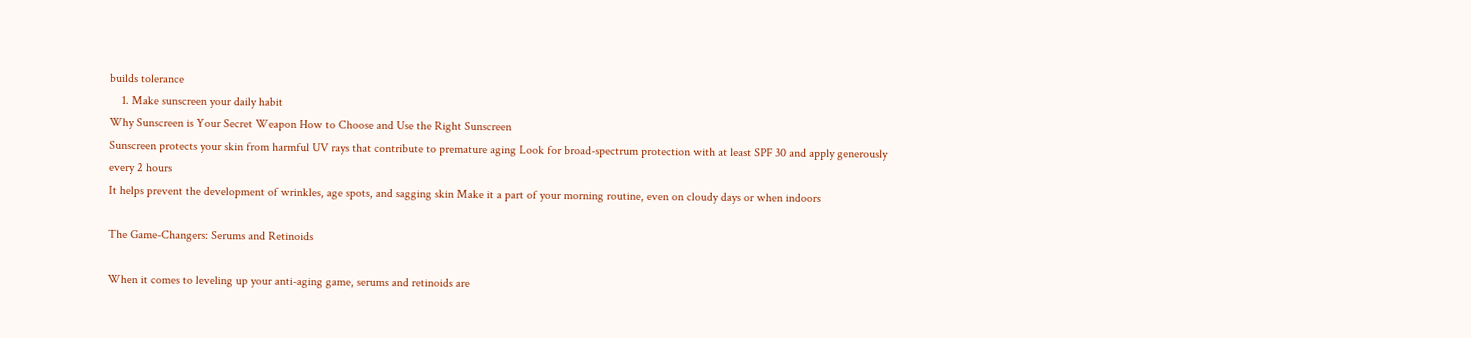builds tolerance
    1. Make sunscreen your daily habit
Why Sunscreen is Your Secret Weapon How to Choose and Use the Right Sunscreen
Sunscreen protects your skin from harmful UV rays that contribute to premature aging Look for broad-spectrum protection with at least SPF 30 and apply generously every 2 hours
It helps prevent the development of wrinkles, age spots, and sagging skin Make it a part of your morning routine, even on cloudy days or when indoors

The Game-Changers: Serums and Retinoids

When it comes to leveling up your anti-aging game, serums and retinoids are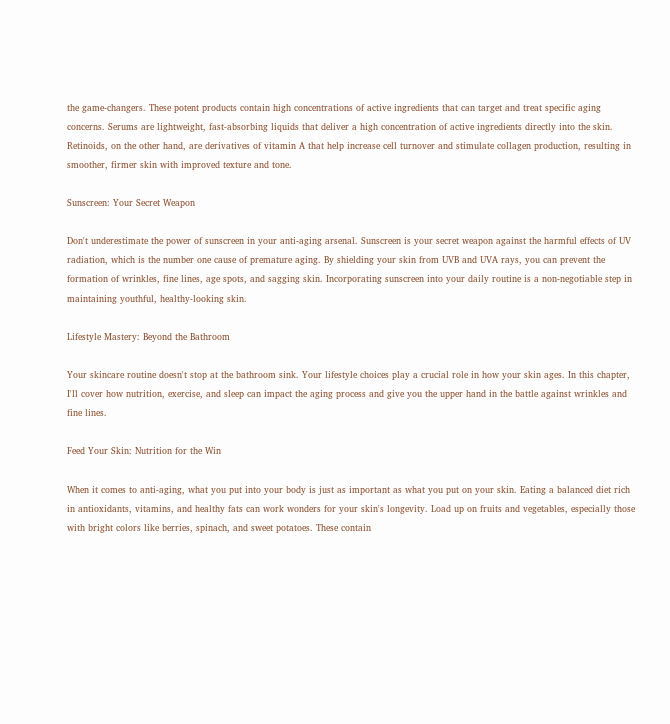the game-changers. These potent products contain high concentrations of active ingredients that can target and treat specific aging concerns. Serums are lightweight, fast-absorbing liquids that deliver a high concentration of active ingredients directly into the skin. Retinoids, on the other hand, are derivatives of vitamin A that help increase cell turnover and stimulate collagen production, resulting in smoother, firmer skin with improved texture and tone.

Sunscreen: Your Secret Weapon

Don't underestimate the power of sunscreen in your anti-aging arsenal. Sunscreen is your secret weapon against the harmful effects of UV radiation, which is the number one cause of premature aging. By shielding your skin from UVB and UVA rays, you can prevent the formation of wrinkles, fine lines, age spots, and sagging skin. Incorporating sunscreen into your daily routine is a non-negotiable step in maintaining youthful, healthy-looking skin.

Lifestyle Mastery: Beyond the Bathroom

Your skincare routine doesn't stop at the bathroom sink. Your lifestyle choices play a crucial role in how your skin ages. In this chapter, I'll cover how nutrition, exercise, and sleep can impact the aging process and give you the upper hand in the battle against wrinkles and fine lines.

Feed Your Skin: Nutrition for the Win

When it comes to anti-aging, what you put into your body is just as important as what you put on your skin. Eating a balanced diet rich in antioxidants, vitamins, and healthy fats can work wonders for your skin's longevity. Load up on fruits and vegetables, especially those with bright colors like berries, spinach, and sweet potatoes. These contain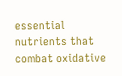essential nutrients that combat oxidative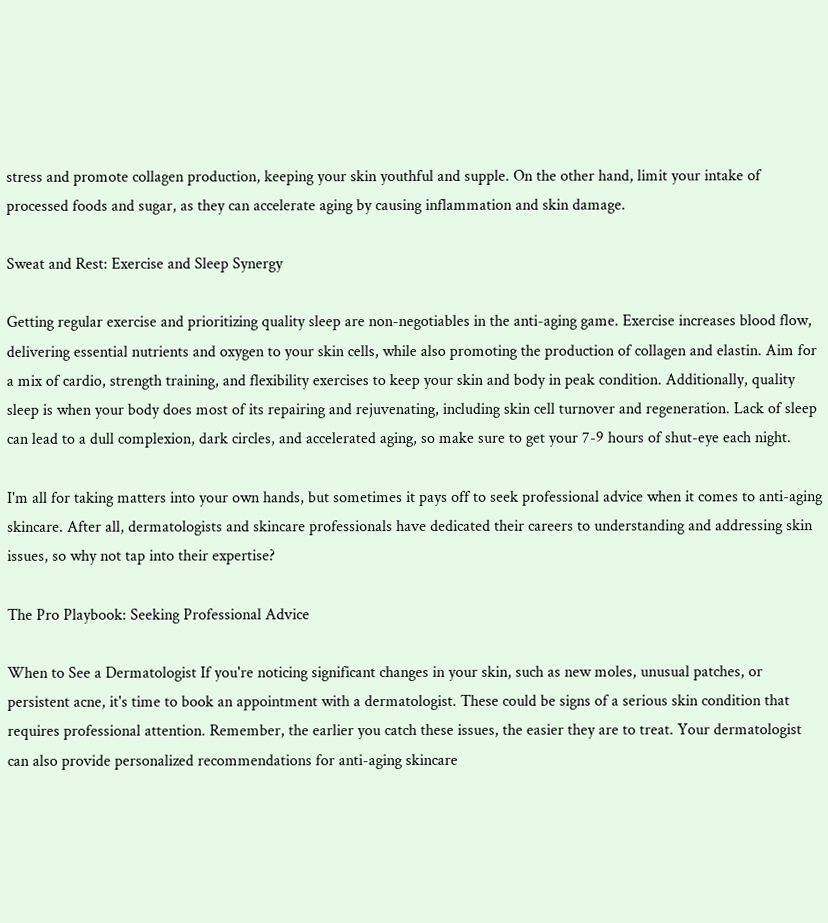stress and promote collagen production, keeping your skin youthful and supple. On the other hand, limit your intake of processed foods and sugar, as they can accelerate aging by causing inflammation and skin damage.

Sweat and Rest: Exercise and Sleep Synergy

Getting regular exercise and prioritizing quality sleep are non-negotiables in the anti-aging game. Exercise increases blood flow, delivering essential nutrients and oxygen to your skin cells, while also promoting the production of collagen and elastin. Aim for a mix of cardio, strength training, and flexibility exercises to keep your skin and body in peak condition. Additionally, quality sleep is when your body does most of its repairing and rejuvenating, including skin cell turnover and regeneration. Lack of sleep can lead to a dull complexion, dark circles, and accelerated aging, so make sure to get your 7-9 hours of shut-eye each night.

I'm all for taking matters into your own hands, but sometimes it pays off to seek professional advice when it comes to anti-aging skincare. After all, dermatologists and skincare professionals have dedicated their careers to understanding and addressing skin issues, so why not tap into their expertise?

The Pro Playbook: Seeking Professional Advice

When to See a Dermatologist If you're noticing significant changes in your skin, such as new moles, unusual patches, or persistent acne, it's time to book an appointment with a dermatologist. These could be signs of a serious skin condition that requires professional attention. Remember, the earlier you catch these issues, the easier they are to treat. Your dermatologist can also provide personalized recommendations for anti-aging skincare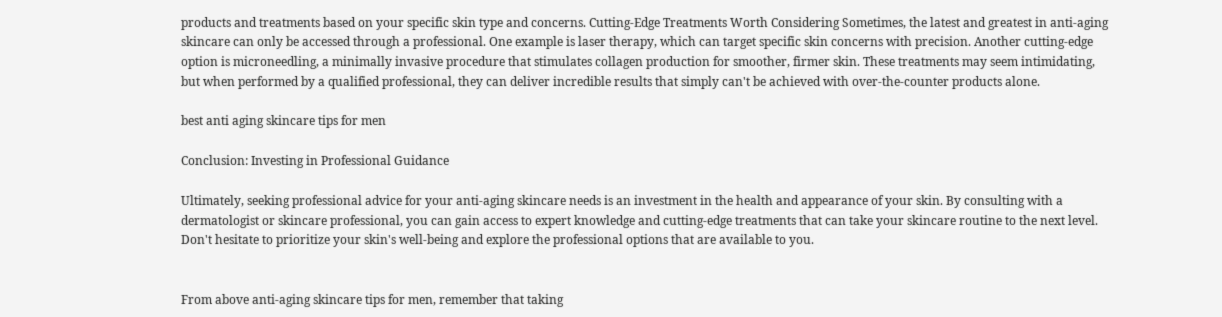products and treatments based on your specific skin type and concerns. Cutting-Edge Treatments Worth Considering Sometimes, the latest and greatest in anti-aging skincare can only be accessed through a professional. One example is laser therapy, which can target specific skin concerns with precision. Another cutting-edge option is microneedling, a minimally invasive procedure that stimulates collagen production for smoother, firmer skin. These treatments may seem intimidating, but when performed by a qualified professional, they can deliver incredible results that simply can't be achieved with over-the-counter products alone.

best anti aging skincare tips for men

Conclusion: Investing in Professional Guidance

Ultimately, seeking professional advice for your anti-aging skincare needs is an investment in the health and appearance of your skin. By consulting with a dermatologist or skincare professional, you can gain access to expert knowledge and cutting-edge treatments that can take your skincare routine to the next level. Don't hesitate to prioritize your skin's well-being and explore the professional options that are available to you.


From above anti-aging skincare tips for men, remember that taking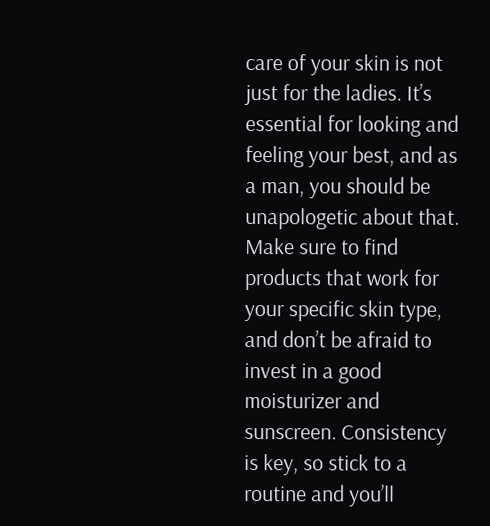care of your skin is not just for the ladies. It’s essential for looking and feeling your best, and as a man, you should be unapologetic about that. Make sure to find products that work for your specific skin type, and don’t be afraid to invest in a good moisturizer and sunscreen. Consistency is key, so stick to a routine and you’ll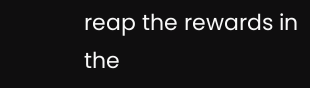reap the rewards in the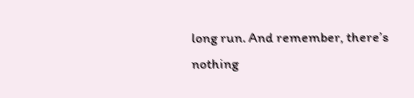long run. And remember, there’s nothing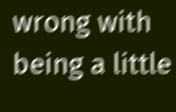wrong with being a little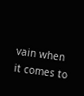vain when it comes to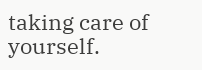taking care of yourself.